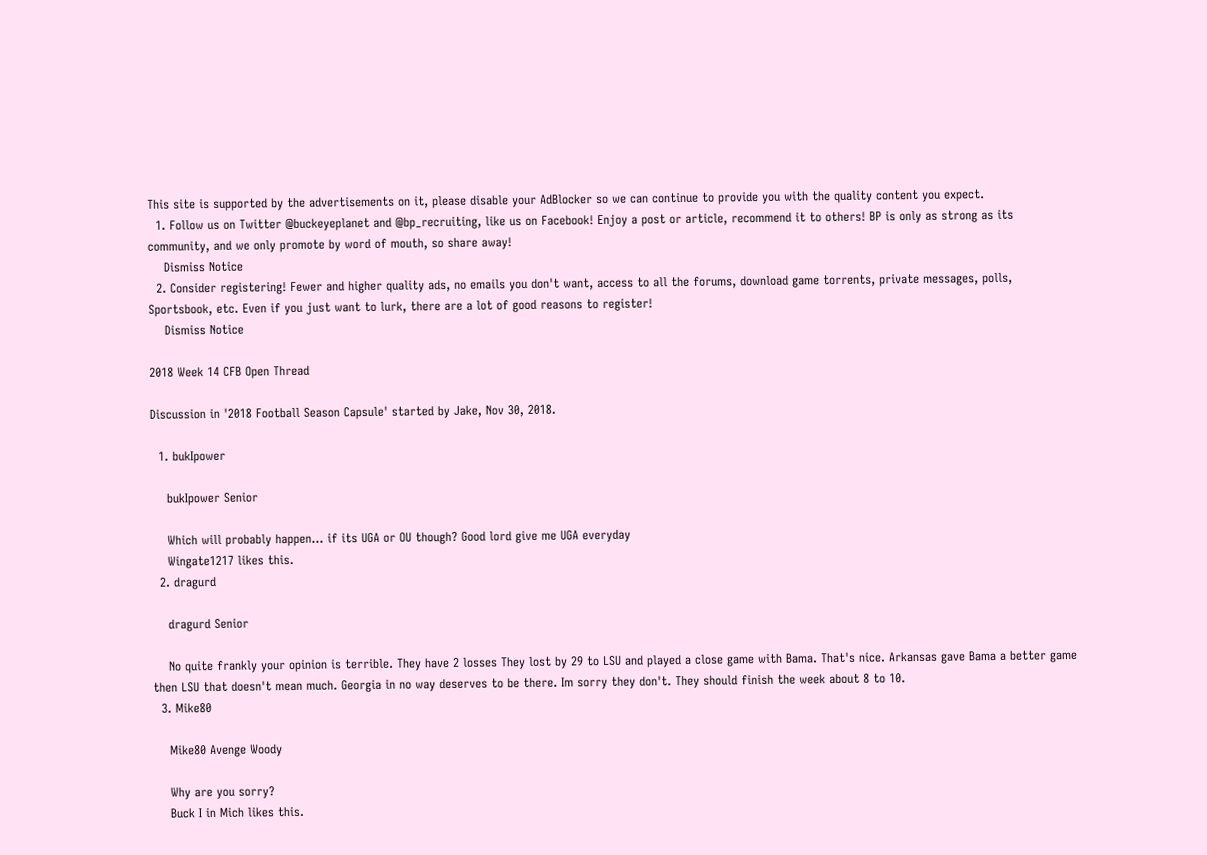This site is supported by the advertisements on it, please disable your AdBlocker so we can continue to provide you with the quality content you expect.
  1. Follow us on Twitter @buckeyeplanet and @bp_recruiting, like us on Facebook! Enjoy a post or article, recommend it to others! BP is only as strong as its community, and we only promote by word of mouth, so share away!
    Dismiss Notice
  2. Consider registering! Fewer and higher quality ads, no emails you don't want, access to all the forums, download game torrents, private messages, polls, Sportsbook, etc. Even if you just want to lurk, there are a lot of good reasons to register!
    Dismiss Notice

2018 Week 14 CFB Open Thread

Discussion in '2018 Football Season Capsule' started by Jake, Nov 30, 2018.

  1. bukIpower

    bukIpower Senior

    Which will probably happen... if its UGA or OU though? Good lord give me UGA everyday
    Wingate1217 likes this.
  2. dragurd

    dragurd Senior

    No quite frankly your opinion is terrible. They have 2 losses They lost by 29 to LSU and played a close game with Bama. That's nice. Arkansas gave Bama a better game then LSU that doesn't mean much. Georgia in no way deserves to be there. Im sorry they don't. They should finish the week about 8 to 10.
  3. Mike80

    Mike80 Avenge Woody

    Why are you sorry?
    Buck I in Mich likes this.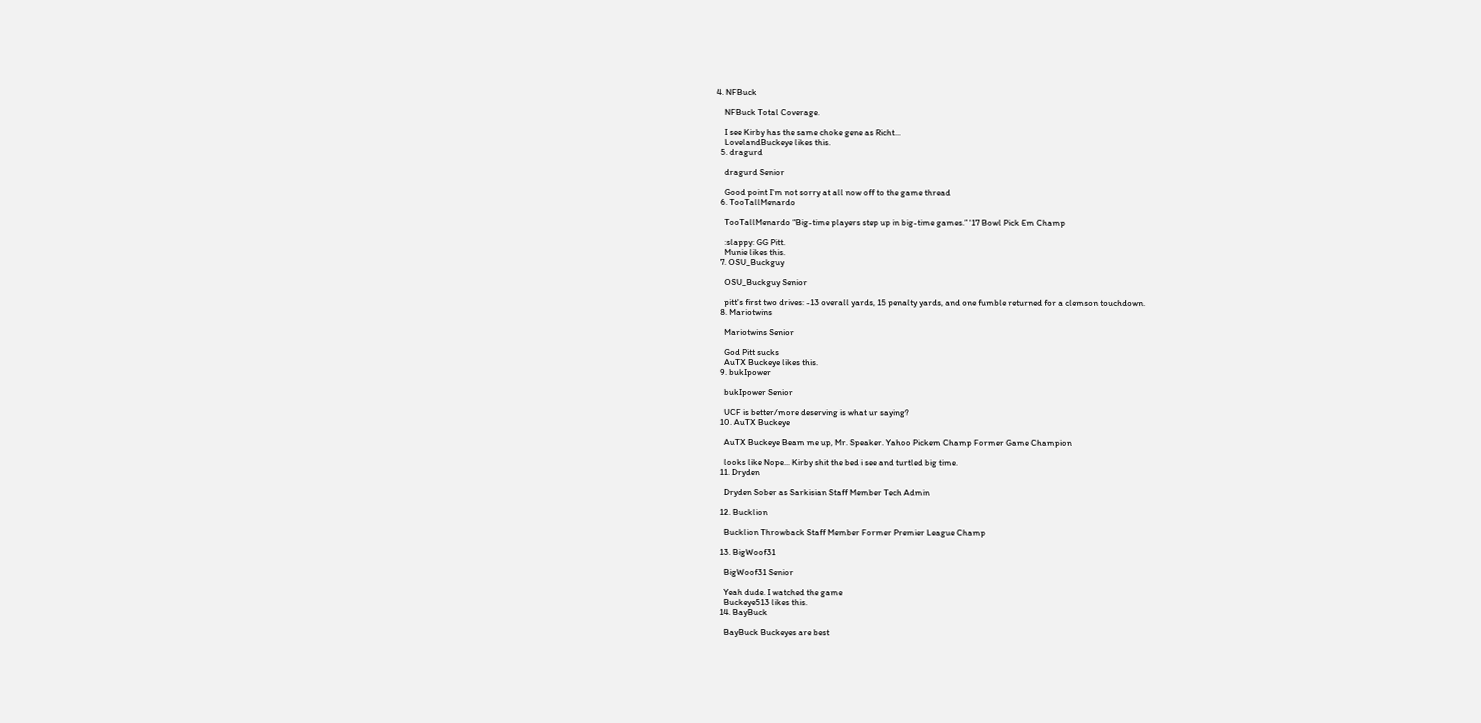4. NFBuck

    NFBuck Total Coverage.

    I see Kirby has the same choke gene as Richt...
    LovelandBuckeye likes this.
  5. dragurd

    dragurd Senior

    Good point I'm not sorry at all now off to the game thread
  6. TooTallMenardo

    TooTallMenardo “Big-time players step up in big-time games.” '17 Bowl Pick Em Champ

    :slappy: GG Pitt.
    Munie likes this.
  7. OSU_Buckguy

    OSU_Buckguy Senior

    pitt's first two drives: -13 overall yards, 15 penalty yards, and one fumble returned for a clemson touchdown.
  8. Mariotwins

    Mariotwins Senior

    God Pitt sucks
    AuTX Buckeye likes this.
  9. bukIpower

    bukIpower Senior

    UCF is better/more deserving is what ur saying?
  10. AuTX Buckeye

    AuTX Buckeye Beam me up, Mr. Speaker. Yahoo Pickem Champ Former Game Champion

    looks like Nope... Kirby shit the bed i see and turtled big time.
  11. Dryden

    Dryden Sober as Sarkisian Staff Member Tech Admin

  12. Bucklion

    Bucklion Throwback Staff Member Former Premier League Champ

  13. BigWoof31

    BigWoof31 Senior

    Yeah dude. I watched the game
    Buckeye513 likes this.
  14. BayBuck

    BayBuck Buckeyes are best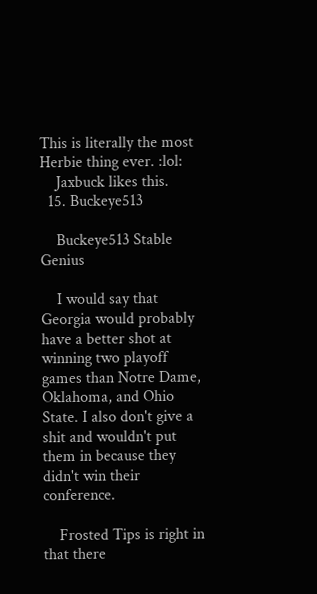This is literally the most Herbie thing ever. :lol:
    Jaxbuck likes this.
  15. Buckeye513

    Buckeye513 Stable Genius

    I would say that Georgia would probably have a better shot at winning two playoff games than Notre Dame, Oklahoma, and Ohio State. I also don't give a shit and wouldn't put them in because they didn't win their conference.

    Frosted Tips is right in that there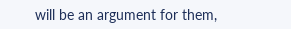will be an argument for them,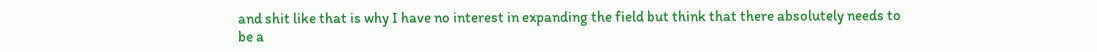and shit like that is why I have no interest in expanding the field but think that there absolutely needs to be a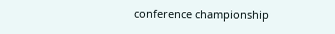conference championship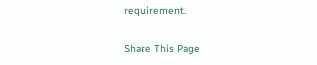requirement.

Share This Page